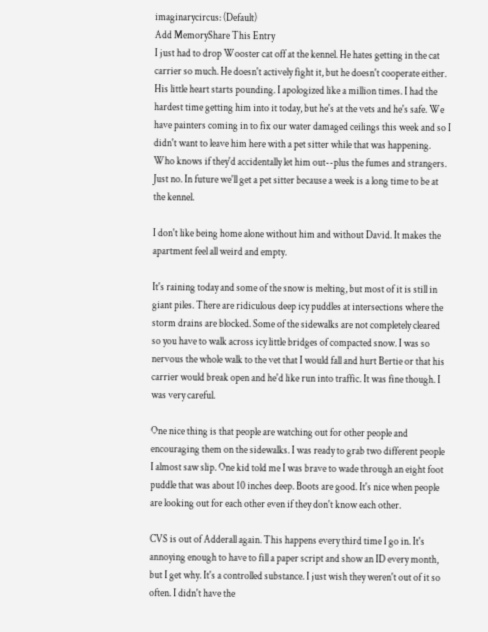imaginarycircus: (Default)
Add MemoryShare This Entry
I just had to drop Wooster cat off at the kennel. He hates getting in the cat carrier so much. He doesn't actively fight it, but he doesn't cooperate either. His little heart starts pounding. I apologized like a million times. I had the hardest time getting him into it today, but he's at the vets and he's safe. We have painters coming in to fix our water damaged ceilings this week and so I didn't want to leave him here with a pet sitter while that was happening. Who knows if they'd accidentally let him out--plus the fumes and strangers. Just no. In future we'll get a pet sitter because a week is a long time to be at the kennel.

I don't like being home alone without him and without David. It makes the apartment feel all weird and empty.

It's raining today and some of the snow is melting, but most of it is still in giant piles. There are ridiculous deep icy puddles at intersections where the storm drains are blocked. Some of the sidewalks are not completely cleared so you have to walk across icy little bridges of compacted snow. I was so nervous the whole walk to the vet that I would fall and hurt Bertie or that his carrier would break open and he'd like run into traffic. It was fine though. I was very careful.

One nice thing is that people are watching out for other people and encouraging them on the sidewalks. I was ready to grab two different people I almost saw slip. One kid told me I was brave to wade through an eight foot puddle that was about 10 inches deep. Boots are good. It's nice when people are looking out for each other even if they don't know each other.

CVS is out of Adderall again. This happens every third time I go in. It's annoying enough to have to fill a paper script and show an ID every month, but I get why. It's a controlled substance. I just wish they weren't out of it so often. I didn't have the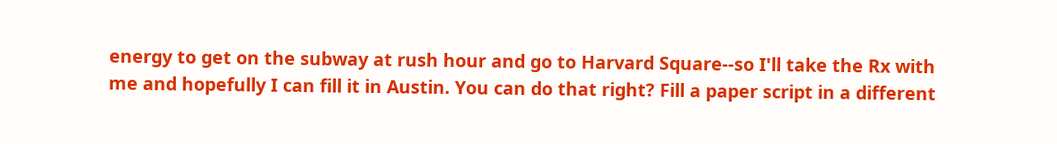energy to get on the subway at rush hour and go to Harvard Square--so I'll take the Rx with me and hopefully I can fill it in Austin. You can do that right? Fill a paper script in a different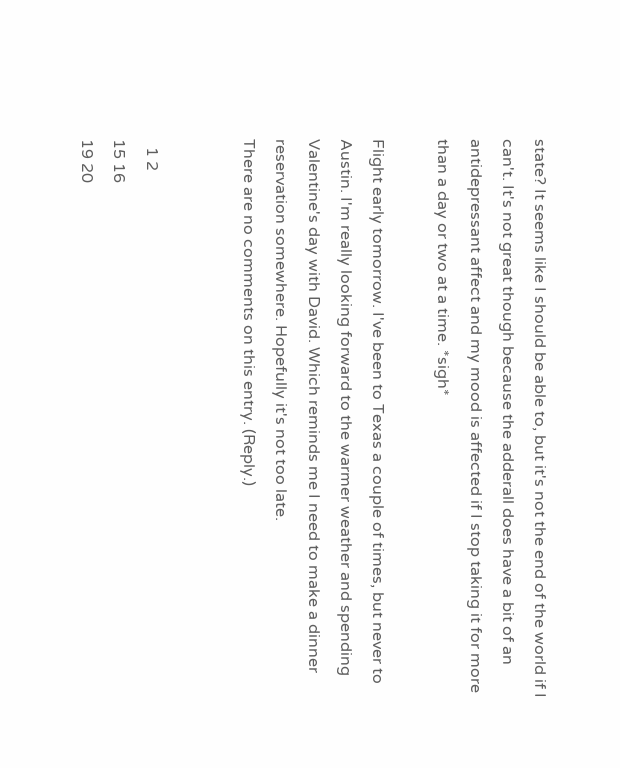state? It seems like I should be able to, but it's not the end of the world if I can't. It's not great though because the adderall does have a bit of an antidepressant affect and my mood is affected if I stop taking it for more than a day or two at a time. *sigh*

Flight early tomorrow. I've been to Texas a couple of times, but never to Austin. I'm really looking forward to the warmer weather and spending Valentine's day with David. Which reminds me I need to make a dinner reservation somewhere. Hopefully it's not too late.
There are no comments on this entry. (Reply.)


  1 2
15 16
19 20